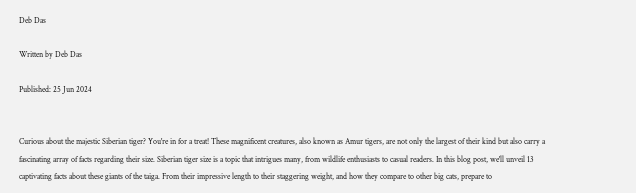Deb Das

Written by Deb Das

Published: 25 Jun 2024


Curious about the majestic Siberian tiger? You're in for a treat! These magnificent creatures, also known as Amur tigers, are not only the largest of their kind but also carry a fascinating array of facts regarding their size. Siberian tiger size is a topic that intrigues many, from wildlife enthusiasts to casual readers. In this blog post, we'll unveil 13 captivating facts about these giants of the taiga. From their impressive length to their staggering weight, and how they compare to other big cats, prepare to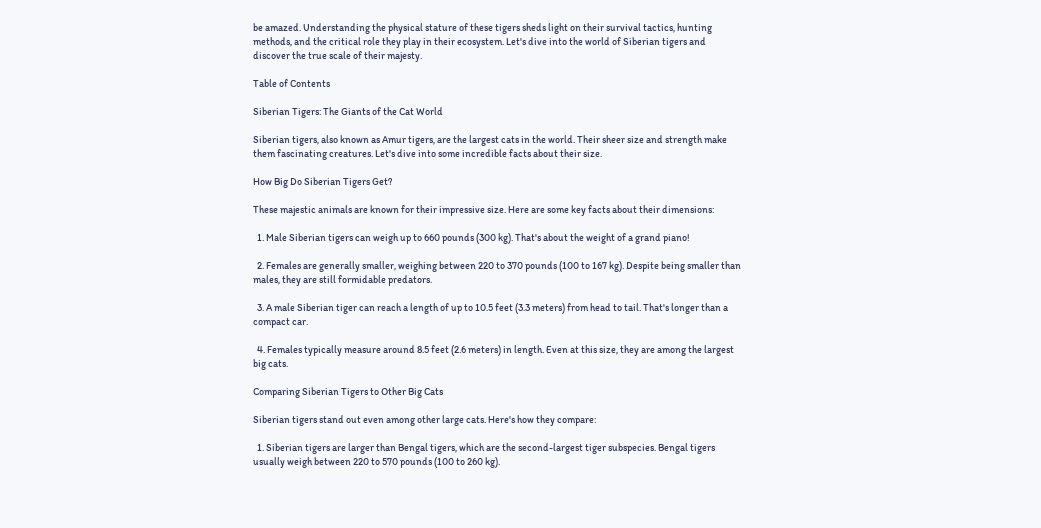be amazed. Understanding the physical stature of these tigers sheds light on their survival tactics, hunting methods, and the critical role they play in their ecosystem. Let's dive into the world of Siberian tigers and discover the true scale of their majesty.

Table of Contents

Siberian Tigers: The Giants of the Cat World

Siberian tigers, also known as Amur tigers, are the largest cats in the world. Their sheer size and strength make them fascinating creatures. Let's dive into some incredible facts about their size.

How Big Do Siberian Tigers Get?

These majestic animals are known for their impressive size. Here are some key facts about their dimensions:

  1. Male Siberian tigers can weigh up to 660 pounds (300 kg). That's about the weight of a grand piano!

  2. Females are generally smaller, weighing between 220 to 370 pounds (100 to 167 kg). Despite being smaller than males, they are still formidable predators.

  3. A male Siberian tiger can reach a length of up to 10.5 feet (3.3 meters) from head to tail. That's longer than a compact car.

  4. Females typically measure around 8.5 feet (2.6 meters) in length. Even at this size, they are among the largest big cats.

Comparing Siberian Tigers to Other Big Cats

Siberian tigers stand out even among other large cats. Here's how they compare:

  1. Siberian tigers are larger than Bengal tigers, which are the second-largest tiger subspecies. Bengal tigers usually weigh between 220 to 570 pounds (100 to 260 kg).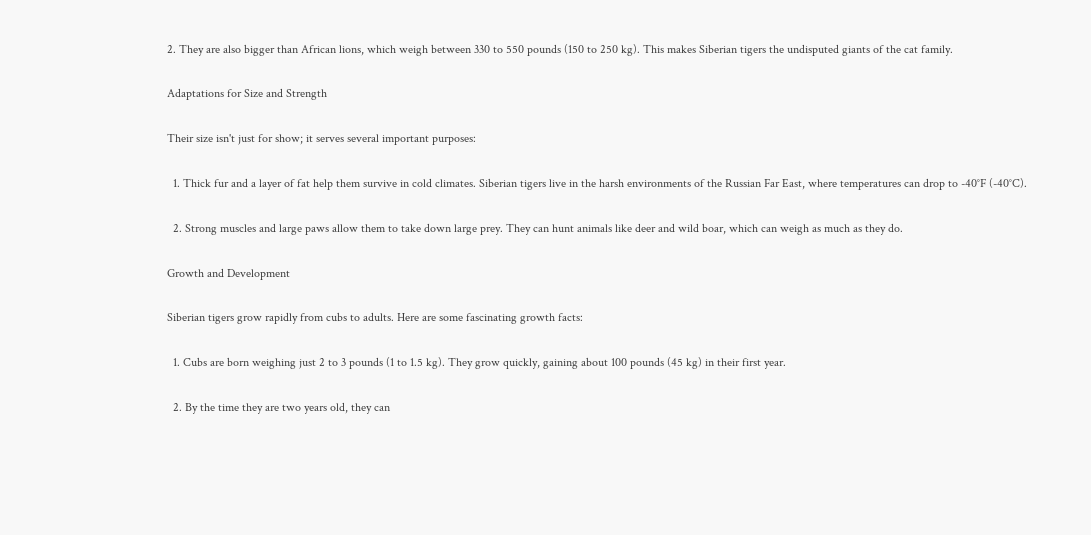2. They are also bigger than African lions, which weigh between 330 to 550 pounds (150 to 250 kg). This makes Siberian tigers the undisputed giants of the cat family.

Adaptations for Size and Strength

Their size isn't just for show; it serves several important purposes:

  1. Thick fur and a layer of fat help them survive in cold climates. Siberian tigers live in the harsh environments of the Russian Far East, where temperatures can drop to -40°F (-40°C).

  2. Strong muscles and large paws allow them to take down large prey. They can hunt animals like deer and wild boar, which can weigh as much as they do.

Growth and Development

Siberian tigers grow rapidly from cubs to adults. Here are some fascinating growth facts:

  1. Cubs are born weighing just 2 to 3 pounds (1 to 1.5 kg). They grow quickly, gaining about 100 pounds (45 kg) in their first year.

  2. By the time they are two years old, they can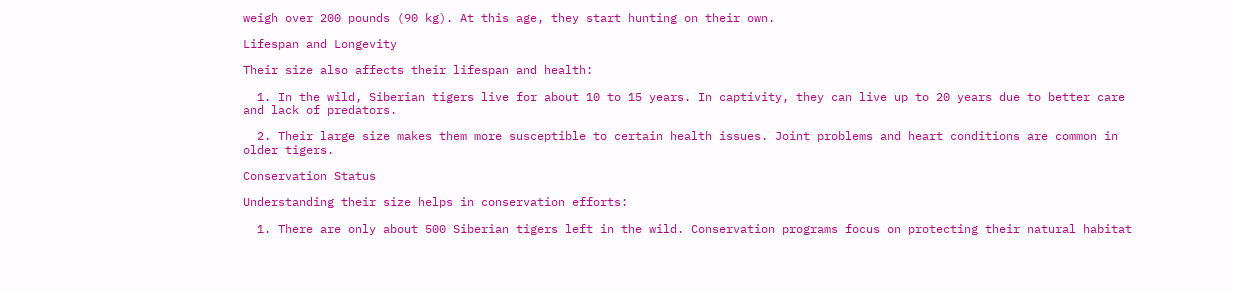weigh over 200 pounds (90 kg). At this age, they start hunting on their own.

Lifespan and Longevity

Their size also affects their lifespan and health:

  1. In the wild, Siberian tigers live for about 10 to 15 years. In captivity, they can live up to 20 years due to better care and lack of predators.

  2. Their large size makes them more susceptible to certain health issues. Joint problems and heart conditions are common in older tigers.

Conservation Status

Understanding their size helps in conservation efforts:

  1. There are only about 500 Siberian tigers left in the wild. Conservation programs focus on protecting their natural habitat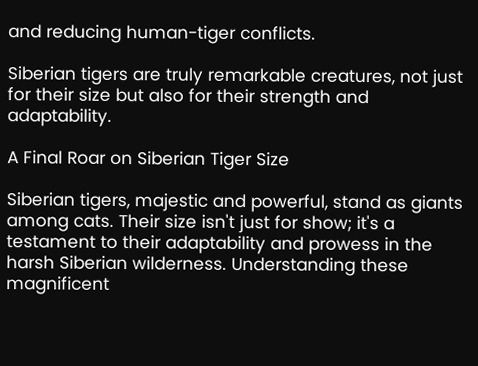and reducing human-tiger conflicts.

Siberian tigers are truly remarkable creatures, not just for their size but also for their strength and adaptability.

A Final Roar on Siberian Tiger Size

Siberian tigers, majestic and powerful, stand as giants among cats. Their size isn't just for show; it's a testament to their adaptability and prowess in the harsh Siberian wilderness. Understanding these magnificent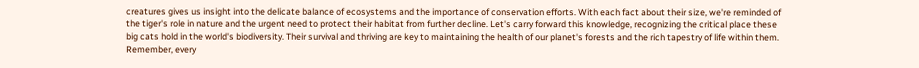creatures gives us insight into the delicate balance of ecosystems and the importance of conservation efforts. With each fact about their size, we're reminded of the tiger's role in nature and the urgent need to protect their habitat from further decline. Let's carry forward this knowledge, recognizing the critical place these big cats hold in the world's biodiversity. Their survival and thriving are key to maintaining the health of our planet's forests and the rich tapestry of life within them. Remember, every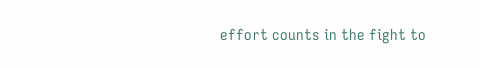effort counts in the fight to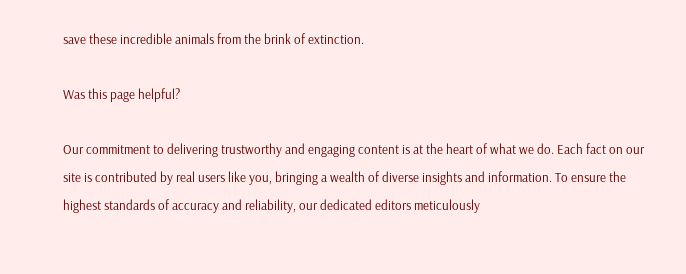save these incredible animals from the brink of extinction.

Was this page helpful?

Our commitment to delivering trustworthy and engaging content is at the heart of what we do. Each fact on our site is contributed by real users like you, bringing a wealth of diverse insights and information. To ensure the highest standards of accuracy and reliability, our dedicated editors meticulously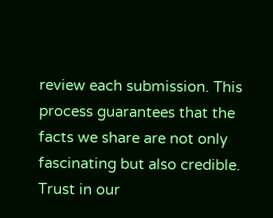review each submission. This process guarantees that the facts we share are not only fascinating but also credible. Trust in our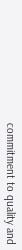commitment to quality and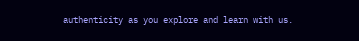authenticity as you explore and learn with us.